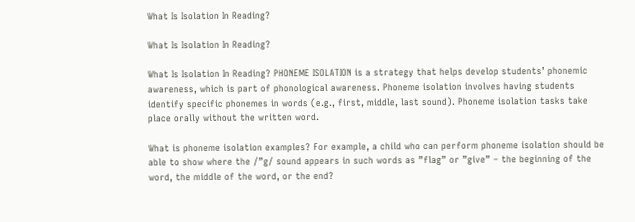What Is Isolation In Reading?

What Is Isolation In Reading?

What Is Isolation In Reading? PHONEME ISOLATION is a strategy that helps develop students’ phonemic awareness, which is part of phonological awareness. Phoneme isolation involves having students identify specific phonemes in words (e.g., first, middle, last sound). Phoneme isolation tasks take place orally without the written word.

What is phoneme isolation examples? For example, a child who can perform phoneme isolation should be able to show where the /”g/ sound appears in such words as ”flag” or ”give” – the beginning of the word, the middle of the word, or the end?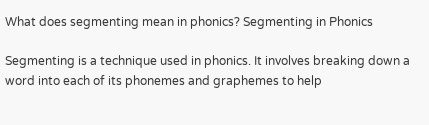What does segmenting mean in phonics? Segmenting in Phonics

Segmenting is a technique used in phonics. It involves breaking down a word into each of its phonemes and graphemes to help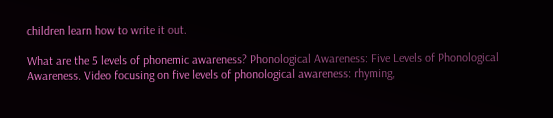children learn how to write it out.

What are the 5 levels of phonemic awareness? Phonological Awareness: Five Levels of Phonological Awareness. Video focusing on five levels of phonological awareness: rhyming,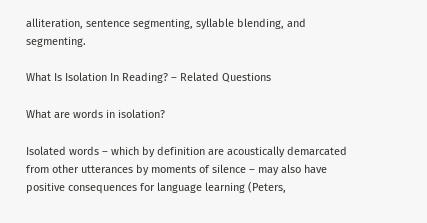alliteration, sentence segmenting, syllable blending, and segmenting.

What Is Isolation In Reading? – Related Questions

What are words in isolation?

Isolated words – which by definition are acoustically demarcated from other utterances by moments of silence – may also have positive consequences for language learning (Peters,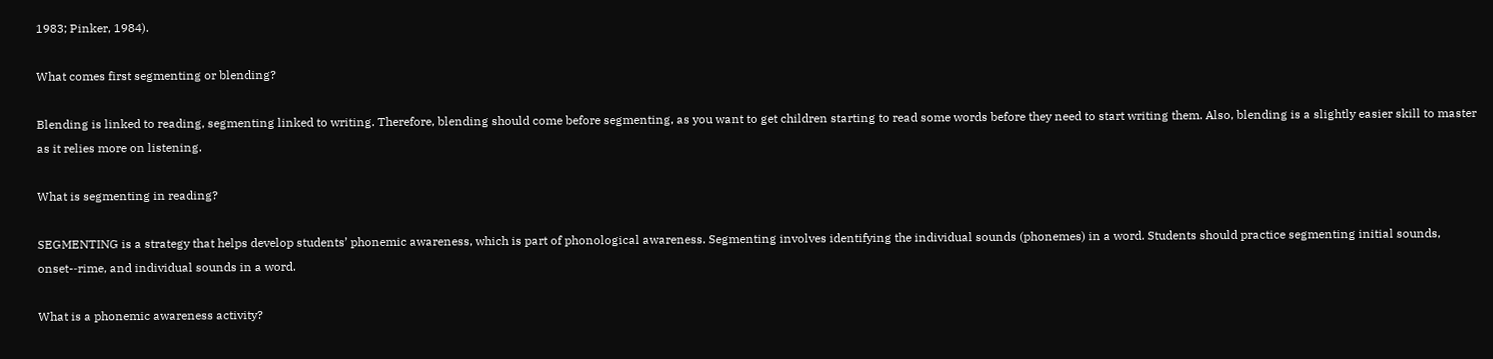1983; Pinker, 1984).

What comes first segmenting or blending?

Blending is linked to reading, segmenting linked to writing. Therefore, blending should come before segmenting, as you want to get children starting to read some words before they need to start writing them. Also, blending is a slightly easier skill to master as it relies more on listening.

What is segmenting in reading?

SEGMENTING is a strategy that helps develop students’ phonemic awareness, which is part of phonological awareness. Segmenting involves identifying the individual sounds (phonemes) in a word. Students should practice segmenting initial sounds, onset-‐rime, and individual sounds in a word.

What is a phonemic awareness activity?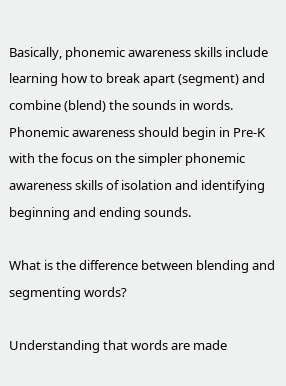Basically, phonemic awareness skills include learning how to break apart (segment) and combine (blend) the sounds in words. Phonemic awareness should begin in Pre-K with the focus on the simpler phonemic awareness skills of isolation and identifying beginning and ending sounds.

What is the difference between blending and segmenting words?

Understanding that words are made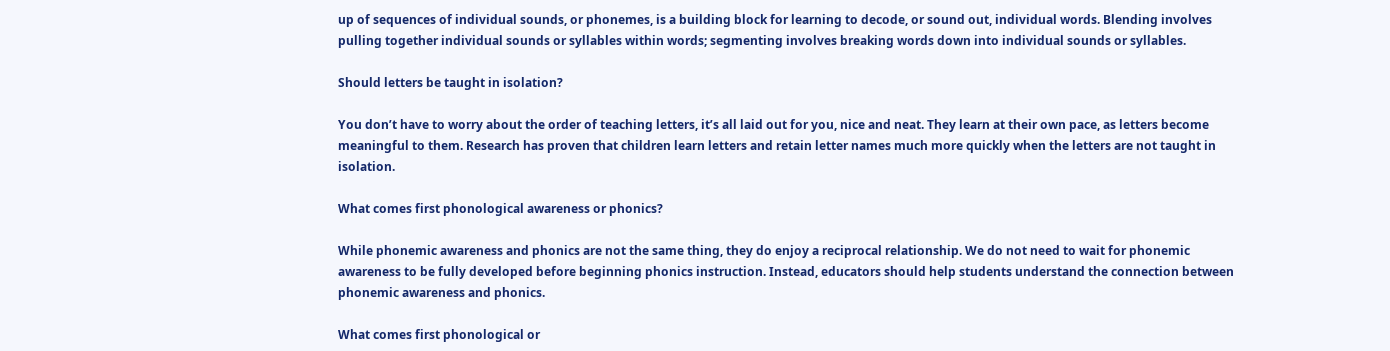up of sequences of individual sounds, or phonemes, is a building block for learning to decode, or sound out, individual words. Blending involves pulling together individual sounds or syllables within words; segmenting involves breaking words down into individual sounds or syllables.

Should letters be taught in isolation?

You don’t have to worry about the order of teaching letters, it’s all laid out for you, nice and neat. They learn at their own pace, as letters become meaningful to them. Research has proven that children learn letters and retain letter names much more quickly when the letters are not taught in isolation.

What comes first phonological awareness or phonics?

While phonemic awareness and phonics are not the same thing, they do enjoy a reciprocal relationship. We do not need to wait for phonemic awareness to be fully developed before beginning phonics instruction. Instead, educators should help students understand the connection between phonemic awareness and phonics.

What comes first phonological or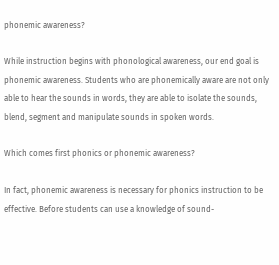phonemic awareness?

While instruction begins with phonological awareness, our end goal is phonemic awareness. Students who are phonemically aware are not only able to hear the sounds in words, they are able to isolate the sounds, blend, segment and manipulate sounds in spoken words.

Which comes first phonics or phonemic awareness?

In fact, phonemic awareness is necessary for phonics instruction to be effective. Before students can use a knowledge of sound-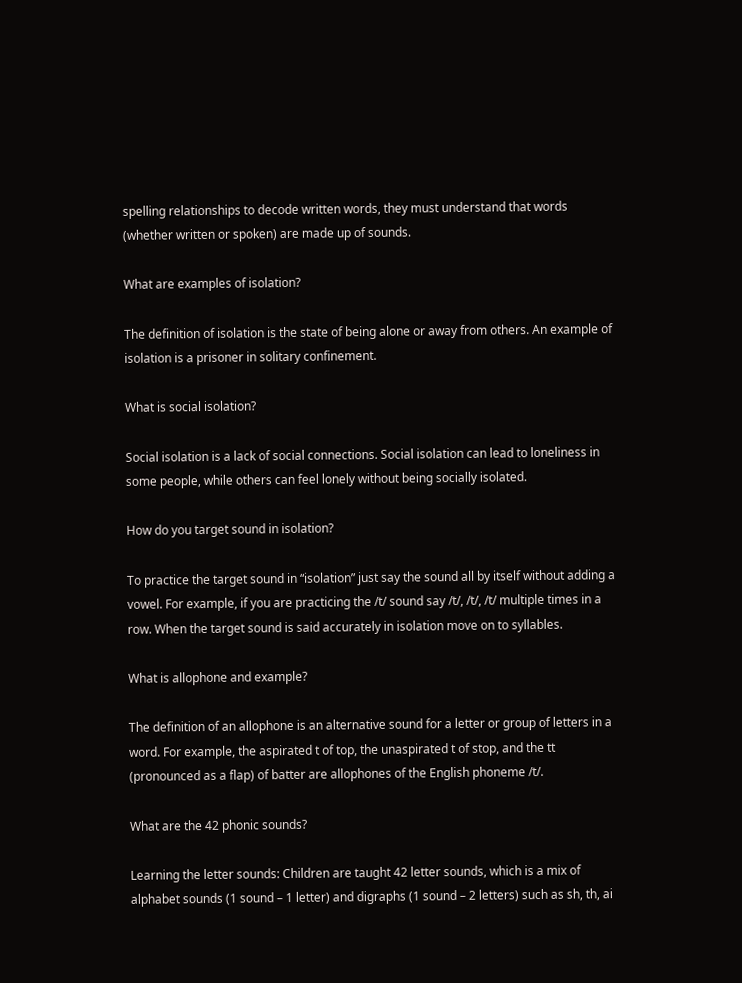spelling relationships to decode written words, they must understand that words (whether written or spoken) are made up of sounds.

What are examples of isolation?

The definition of isolation is the state of being alone or away from others. An example of isolation is a prisoner in solitary confinement.

What is social isolation?

Social isolation is a lack of social connections. Social isolation can lead to loneliness in some people, while others can feel lonely without being socially isolated.

How do you target sound in isolation?

To practice the target sound in “isolation” just say the sound all by itself without adding a vowel. For example, if you are practicing the /t/ sound say /t/, /t/, /t/ multiple times in a row. When the target sound is said accurately in isolation move on to syllables.

What is allophone and example?

The definition of an allophone is an alternative sound for a letter or group of letters in a word. For example, the aspirated t of top, the unaspirated t of stop, and the tt (pronounced as a flap) of batter are allophones of the English phoneme /t/.

What are the 42 phonic sounds?

Learning the letter sounds: Children are taught 42 letter sounds, which is a mix of alphabet sounds (1 sound – 1 letter) and digraphs (1 sound – 2 letters) such as sh, th, ai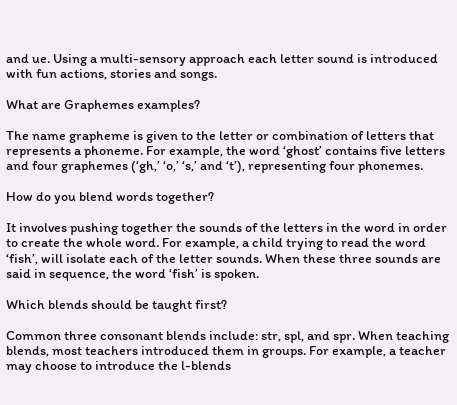and ue. Using a multi-sensory approach each letter sound is introduced with fun actions, stories and songs.

What are Graphemes examples?

The name grapheme is given to the letter or combination of letters that represents a phoneme. For example, the word ‘ghost’ contains five letters and four graphemes (‘gh,’ ‘o,’ ‘s,’ and ‘t’), representing four phonemes.

How do you blend words together?

It involves pushing together the sounds of the letters in the word in order to create the whole word. For example, a child trying to read the word ‘fish’, will isolate each of the letter sounds. When these three sounds are said in sequence, the word ‘fish’ is spoken.

Which blends should be taught first?

Common three consonant blends include: str, spl, and spr. When teaching blends, most teachers introduced them in groups. For example, a teacher may choose to introduce the l-blends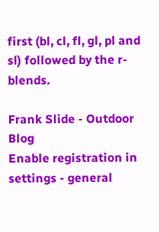first (bl, cl, fl, gl, pl and sl) followed by the r-blends.

Frank Slide - Outdoor Blog
Enable registration in settings - general